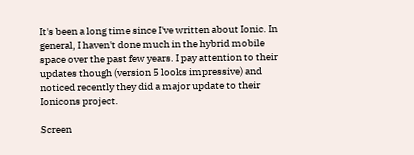It's been a long time since I've written about Ionic. In general, I haven't done much in the hybrid mobile space over the past few years. I pay attention to their updates though (version 5 looks impressive) and noticed recently they did a major update to their Ionicons project.

Screen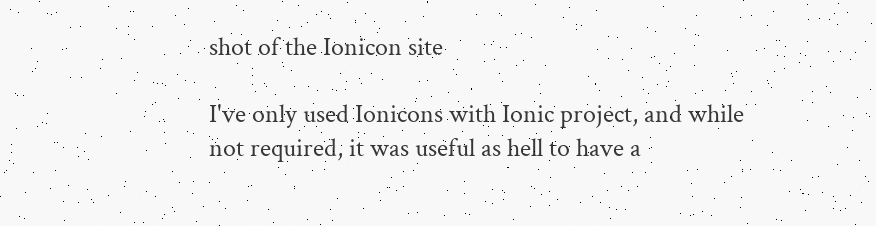shot of the Ionicon site

I've only used Ionicons with Ionic project, and while not required, it was useful as hell to have a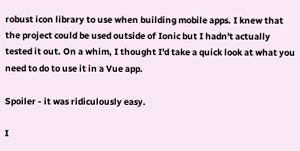robust icon library to use when building mobile apps. I knew that the project could be used outside of Ionic but I hadn't actually tested it out. On a whim, I thought I'd take a quick look at what you need to do to use it in a Vue app.

Spoiler - it was ridiculously easy.

I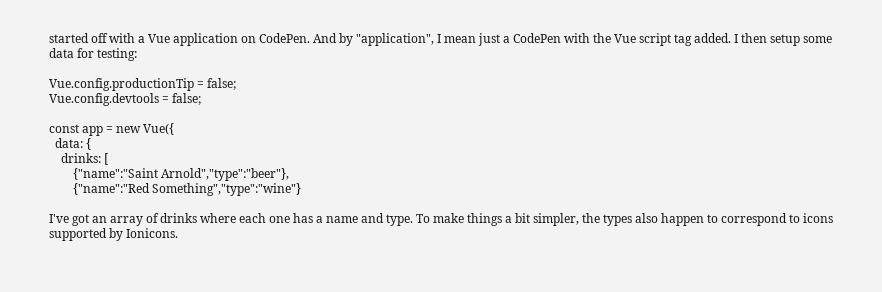started off with a Vue application on CodePen. And by "application", I mean just a CodePen with the Vue script tag added. I then setup some data for testing:

Vue.config.productionTip = false;
Vue.config.devtools = false;

const app = new Vue({
  data: {
    drinks: [
        {"name":"Saint Arnold","type":"beer"},
        {"name":"Red Something","type":"wine"}

I've got an array of drinks where each one has a name and type. To make things a bit simpler, the types also happen to correspond to icons supported by Ionicons.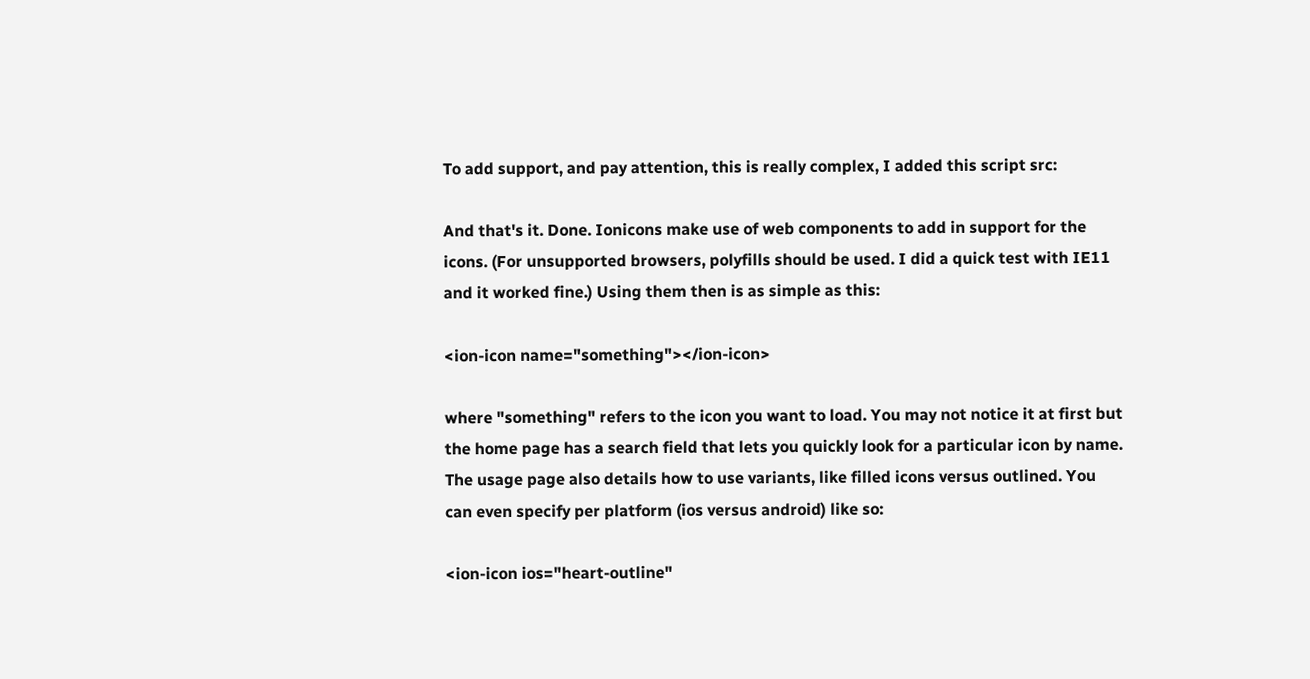To add support, and pay attention, this is really complex, I added this script src:

And that's it. Done. Ionicons make use of web components to add in support for the icons. (For unsupported browsers, polyfills should be used. I did a quick test with IE11 and it worked fine.) Using them then is as simple as this:

<ion-icon name="something"></ion-icon>

where "something" refers to the icon you want to load. You may not notice it at first but the home page has a search field that lets you quickly look for a particular icon by name. The usage page also details how to use variants, like filled icons versus outlined. You can even specify per platform (ios versus android) like so:

<ion-icon ios="heart-outline"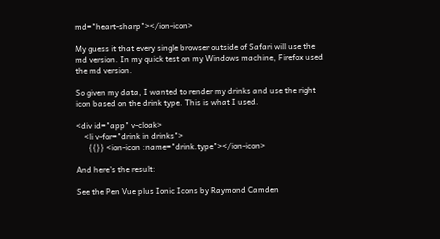md="heart-sharp"></ion-icon>

My guess it that every single browser outside of Safari will use the md version. In my quick test on my Windows machine, Firefox used the md version.

So given my data, I wanted to render my drinks and use the right icon based on the drink type. This is what I used.

<div id="app" v-cloak>
    <li v-for="drink in drinks">
      {{}} <ion-icon :name="drink.type"></ion-icon>

And here's the result:

See the Pen Vue plus Ionic Icons by Raymond Camden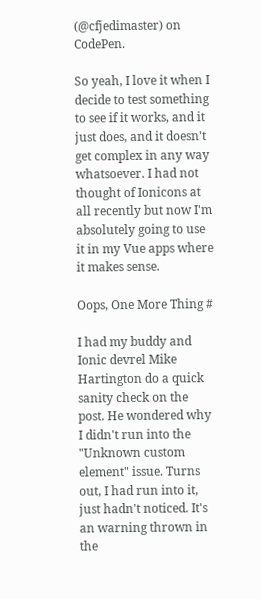(@cfjedimaster) on CodePen.

So yeah, I love it when I decide to test something to see if it works, and it just does, and it doesn't get complex in any way whatsoever. I had not thought of Ionicons at all recently but now I'm absolutely going to use it in my Vue apps where it makes sense.

Oops, One More Thing #

I had my buddy and Ionic devrel Mike Hartington do a quick sanity check on the post. He wondered why I didn't run into the "Unknown custom element" issue. Turns out, I had run into it, just hadn't noticed. It's an warning thrown in the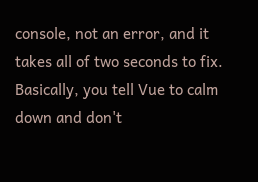console, not an error, and it takes all of two seconds to fix. Basically, you tell Vue to calm down and don't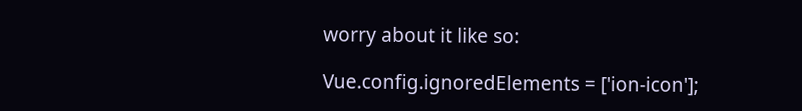worry about it like so:

Vue.config.ignoredElements = ['ion-icon'];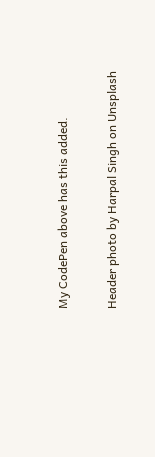My CodePen above has this added.

Header photo by Harpal Singh on Unsplash